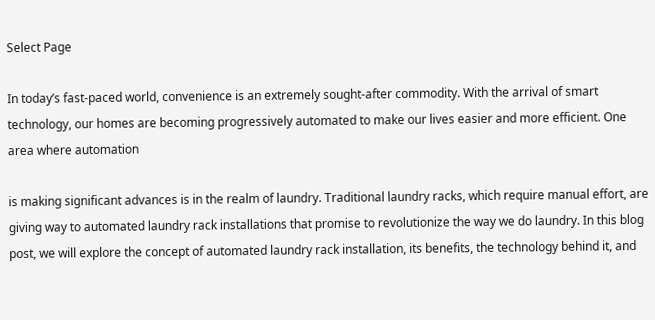Select Page

In today’s fast-paced world, convenience is an extremely sought-after commodity. With the arrival of smart technology, our homes are becoming progressively automated to make our lives easier and more efficient. One area where automation

is making significant advances is in the realm of laundry. Traditional laundry racks, which require manual effort, are giving way to automated laundry rack installations that promise to revolutionize the way we do laundry. In this blog post, we will explore the concept of automated laundry rack installation, its benefits, the technology behind it, and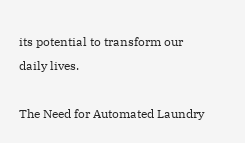its potential to transform our daily lives.

The Need for Automated Laundry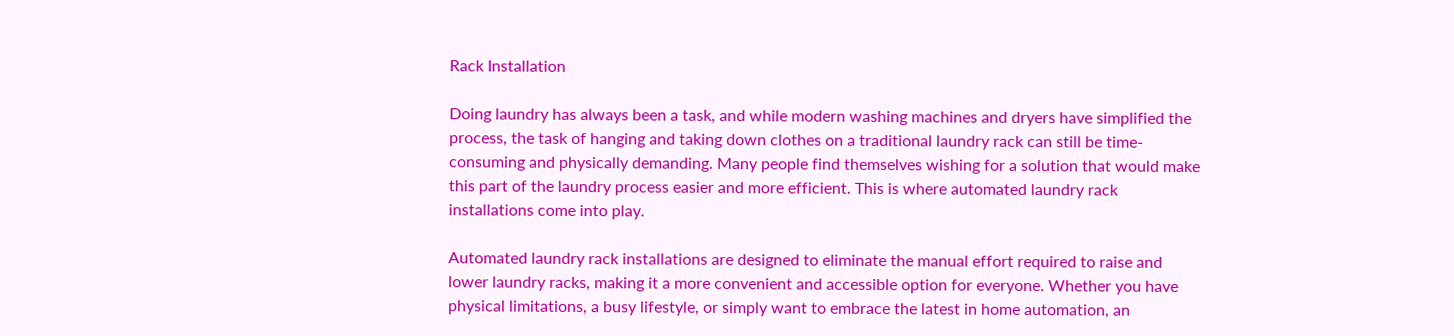Rack Installation

Doing laundry has always been a task, and while modern washing machines and dryers have simplified the process, the task of hanging and taking down clothes on a traditional laundry rack can still be time-consuming and physically demanding. Many people find themselves wishing for a solution that would make this part of the laundry process easier and more efficient. This is where automated laundry rack installations come into play.

Automated laundry rack installations are designed to eliminate the manual effort required to raise and lower laundry racks, making it a more convenient and accessible option for everyone. Whether you have physical limitations, a busy lifestyle, or simply want to embrace the latest in home automation, an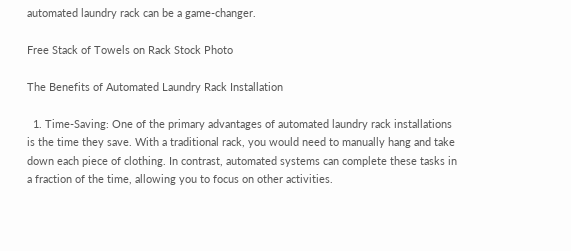automated laundry rack can be a game-changer.

Free Stack of Towels on Rack Stock Photo

The Benefits of Automated Laundry Rack Installation

  1. Time-Saving: One of the primary advantages of automated laundry rack installations is the time they save. With a traditional rack, you would need to manually hang and take down each piece of clothing. In contrast, automated systems can complete these tasks in a fraction of the time, allowing you to focus on other activities.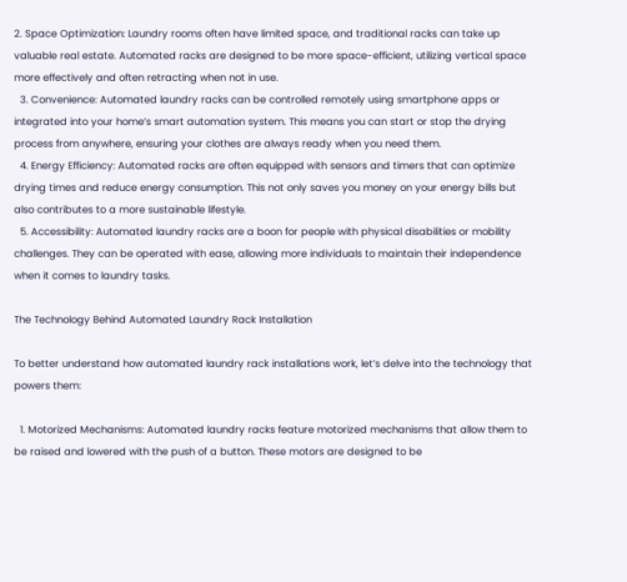2. Space Optimization: Laundry rooms often have limited space, and traditional racks can take up valuable real estate. Automated racks are designed to be more space-efficient, utilizing vertical space more effectively and often retracting when not in use.
  3. Convenience: Automated laundry racks can be controlled remotely using smartphone apps or integrated into your home’s smart automation system. This means you can start or stop the drying process from anywhere, ensuring your clothes are always ready when you need them.
  4. Energy Efficiency: Automated racks are often equipped with sensors and timers that can optimize drying times and reduce energy consumption. This not only saves you money on your energy bills but also contributes to a more sustainable lifestyle.
  5. Accessibility: Automated laundry racks are a boon for people with physical disabilities or mobility challenges. They can be operated with ease, allowing more individuals to maintain their independence when it comes to laundry tasks.

The Technology Behind Automated Laundry Rack Installation

To better understand how automated laundry rack installations work, let’s delve into the technology that powers them:

  1. Motorized Mechanisms: Automated laundry racks feature motorized mechanisms that allow them to be raised and lowered with the push of a button. These motors are designed to be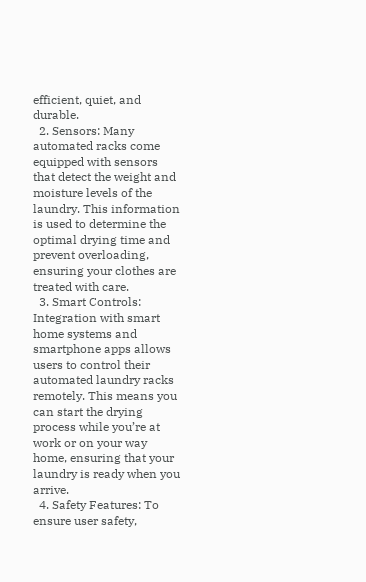efficient, quiet, and durable.
  2. Sensors: Many automated racks come equipped with sensors that detect the weight and moisture levels of the laundry. This information is used to determine the optimal drying time and prevent overloading, ensuring your clothes are treated with care.
  3. Smart Controls: Integration with smart home systems and smartphone apps allows users to control their automated laundry racks remotely. This means you can start the drying process while you’re at work or on your way home, ensuring that your laundry is ready when you arrive.
  4. Safety Features: To ensure user safety,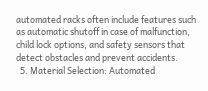automated racks often include features such as automatic shutoff in case of malfunction, child lock options, and safety sensors that detect obstacles and prevent accidents.
  5. Material Selection: Automated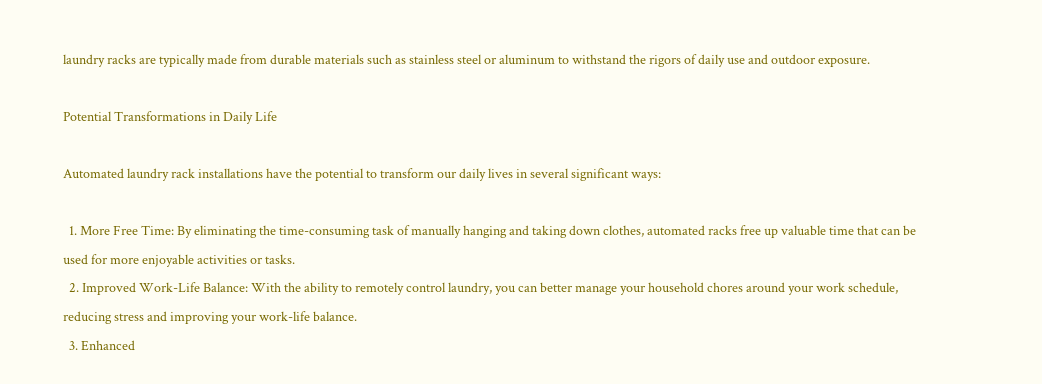laundry racks are typically made from durable materials such as stainless steel or aluminum to withstand the rigors of daily use and outdoor exposure.

Potential Transformations in Daily Life

Automated laundry rack installations have the potential to transform our daily lives in several significant ways:

  1. More Free Time: By eliminating the time-consuming task of manually hanging and taking down clothes, automated racks free up valuable time that can be used for more enjoyable activities or tasks.
  2. Improved Work-Life Balance: With the ability to remotely control laundry, you can better manage your household chores around your work schedule, reducing stress and improving your work-life balance.
  3. Enhanced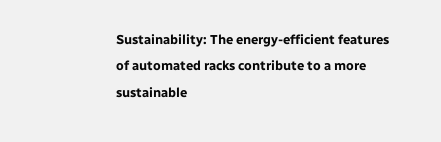Sustainability: The energy-efficient features of automated racks contribute to a more sustainable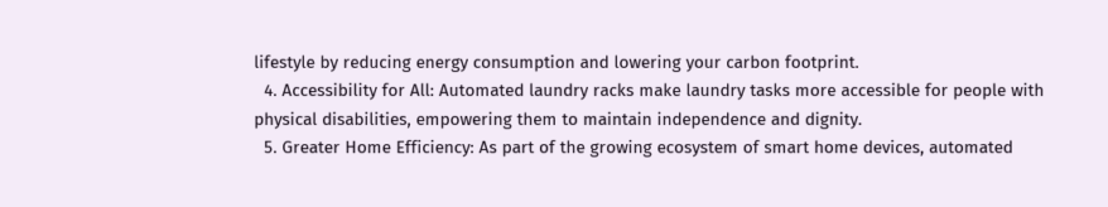lifestyle by reducing energy consumption and lowering your carbon footprint.
  4. Accessibility for All: Automated laundry racks make laundry tasks more accessible for people with physical disabilities, empowering them to maintain independence and dignity.
  5. Greater Home Efficiency: As part of the growing ecosystem of smart home devices, automated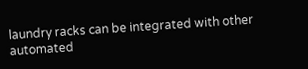laundry racks can be integrated with other automated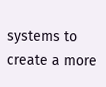systems to create a more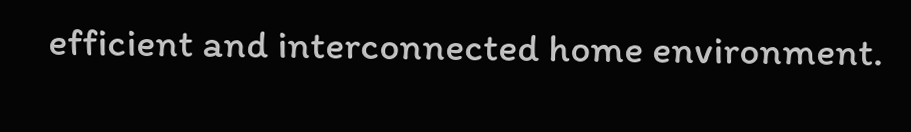efficient and interconnected home environment.